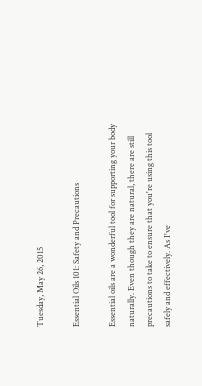Tuesday, May 26, 2015

Essential Oils 101: Safety and Precautions

Essential oils are a wonderful tool for supporting your body naturally. Even though they are natural, there are still precautions to take to ensure that you're using this tool safely and effectively. As I've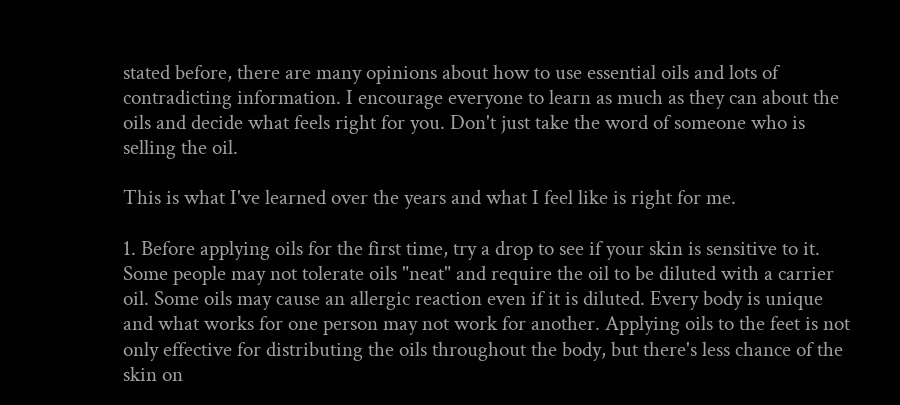stated before, there are many opinions about how to use essential oils and lots of contradicting information. I encourage everyone to learn as much as they can about the oils and decide what feels right for you. Don't just take the word of someone who is selling the oil.

This is what I've learned over the years and what I feel like is right for me.

1. Before applying oils for the first time, try a drop to see if your skin is sensitive to it. Some people may not tolerate oils "neat" and require the oil to be diluted with a carrier oil. Some oils may cause an allergic reaction even if it is diluted. Every body is unique and what works for one person may not work for another. Applying oils to the feet is not only effective for distributing the oils throughout the body, but there's less chance of the skin on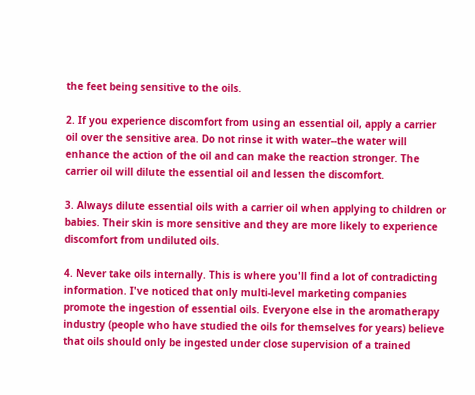the feet being sensitive to the oils.

2. If you experience discomfort from using an essential oil, apply a carrier oil over the sensitive area. Do not rinse it with water--the water will enhance the action of the oil and can make the reaction stronger. The carrier oil will dilute the essential oil and lessen the discomfort.

3. Always dilute essential oils with a carrier oil when applying to children or babies. Their skin is more sensitive and they are more likely to experience discomfort from undiluted oils.

4. Never take oils internally. This is where you'll find a lot of contradicting information. I've noticed that only multi-level marketing companies promote the ingestion of essential oils. Everyone else in the aromatherapy industry (people who have studied the oils for themselves for years) believe that oils should only be ingested under close supervision of a trained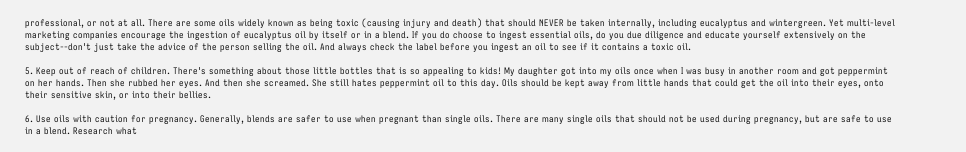professional, or not at all. There are some oils widely known as being toxic (causing injury and death) that should NEVER be taken internally, including eucalyptus and wintergreen. Yet multi-level marketing companies encourage the ingestion of eucalyptus oil by itself or in a blend. If you do choose to ingest essential oils, do you due diligence and educate yourself extensively on the subject--don't just take the advice of the person selling the oil. And always check the label before you ingest an oil to see if it contains a toxic oil.

5. Keep out of reach of children. There's something about those little bottles that is so appealing to kids! My daughter got into my oils once when I was busy in another room and got peppermint on her hands. Then she rubbed her eyes. And then she screamed. She still hates peppermint oil to this day. Oils should be kept away from little hands that could get the oil into their eyes, onto their sensitive skin, or into their bellies.

6. Use oils with caution for pregnancy. Generally, blends are safer to use when pregnant than single oils. There are many single oils that should not be used during pregnancy, but are safe to use in a blend. Research what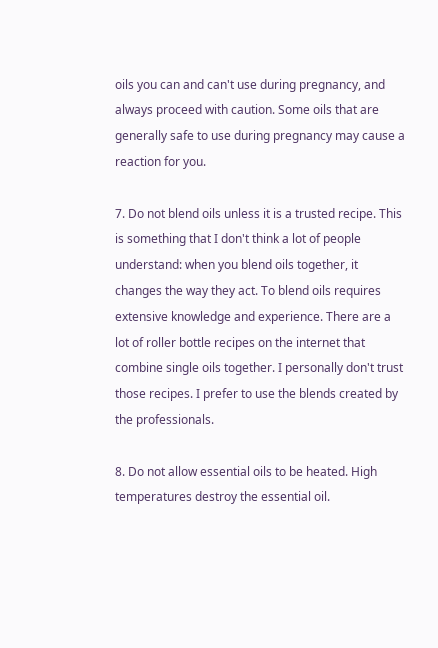oils you can and can't use during pregnancy, and always proceed with caution. Some oils that are generally safe to use during pregnancy may cause a reaction for you.

7. Do not blend oils unless it is a trusted recipe. This is something that I don't think a lot of people understand: when you blend oils together, it changes the way they act. To blend oils requires extensive knowledge and experience. There are a lot of roller bottle recipes on the internet that combine single oils together. I personally don't trust those recipes. I prefer to use the blends created by the professionals.

8. Do not allow essential oils to be heated. High temperatures destroy the essential oil.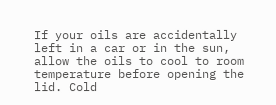If your oils are accidentally left in a car or in the sun, allow the oils to cool to room temperature before opening the lid. Cold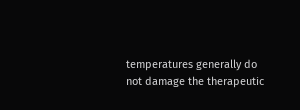temperatures generally do not damage the therapeutic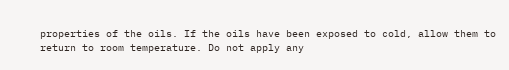properties of the oils. If the oils have been exposed to cold, allow them to return to room temperature. Do not apply any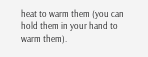heat to warm them (you can hold them in your hand to warm them).